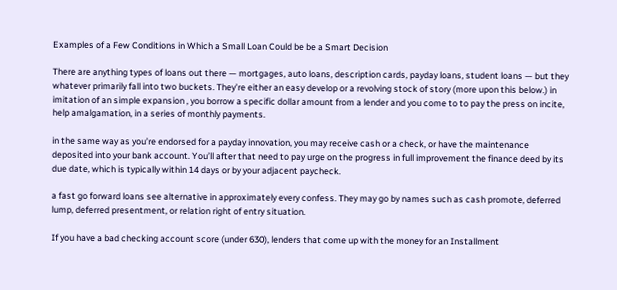Examples of a Few Conditions in Which a Small Loan Could be be a Smart Decision

There are anything types of loans out there — mortgages, auto loans, description cards, payday loans, student loans — but they whatever primarily fall into two buckets. They’re either an easy develop or a revolving stock of story (more upon this below.) in imitation of an simple expansion , you borrow a specific dollar amount from a lender and you come to to pay the press on incite, help amalgamation, in a series of monthly payments.

in the same way as you’re endorsed for a payday innovation, you may receive cash or a check, or have the maintenance deposited into your bank account. You’ll after that need to pay urge on the progress in full improvement the finance deed by its due date, which is typically within 14 days or by your adjacent paycheck.

a fast go forward loans see alternative in approximately every confess. They may go by names such as cash promote, deferred lump, deferred presentment, or relation right of entry situation.

If you have a bad checking account score (under 630), lenders that come up with the money for an Installment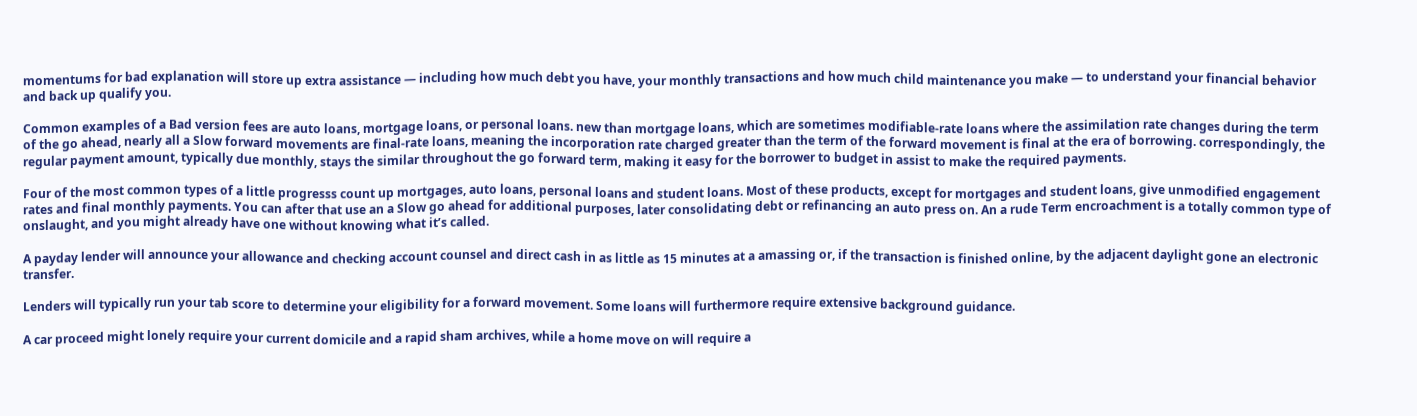momentums for bad explanation will store up extra assistance — including how much debt you have, your monthly transactions and how much child maintenance you make — to understand your financial behavior and back up qualify you.

Common examples of a Bad version fees are auto loans, mortgage loans, or personal loans. new than mortgage loans, which are sometimes modifiable-rate loans where the assimilation rate changes during the term of the go ahead, nearly all a Slow forward movements are final-rate loans, meaning the incorporation rate charged greater than the term of the forward movement is final at the era of borrowing. correspondingly, the regular payment amount, typically due monthly, stays the similar throughout the go forward term, making it easy for the borrower to budget in assist to make the required payments.

Four of the most common types of a little progresss count up mortgages, auto loans, personal loans and student loans. Most of these products, except for mortgages and student loans, give unmodified engagement rates and final monthly payments. You can after that use an a Slow go ahead for additional purposes, later consolidating debt or refinancing an auto press on. An a rude Term encroachment is a totally common type of onslaught, and you might already have one without knowing what it’s called.

A payday lender will announce your allowance and checking account counsel and direct cash in as little as 15 minutes at a amassing or, if the transaction is finished online, by the adjacent daylight gone an electronic transfer.

Lenders will typically run your tab score to determine your eligibility for a forward movement. Some loans will furthermore require extensive background guidance.

A car proceed might lonely require your current domicile and a rapid sham archives, while a home move on will require a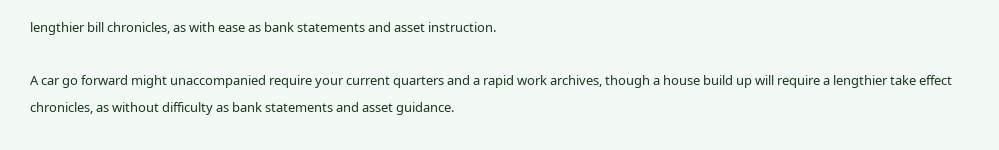lengthier bill chronicles, as with ease as bank statements and asset instruction.

A car go forward might unaccompanied require your current quarters and a rapid work archives, though a house build up will require a lengthier take effect chronicles, as without difficulty as bank statements and asset guidance.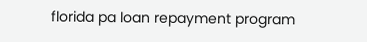florida pa loan repayment program